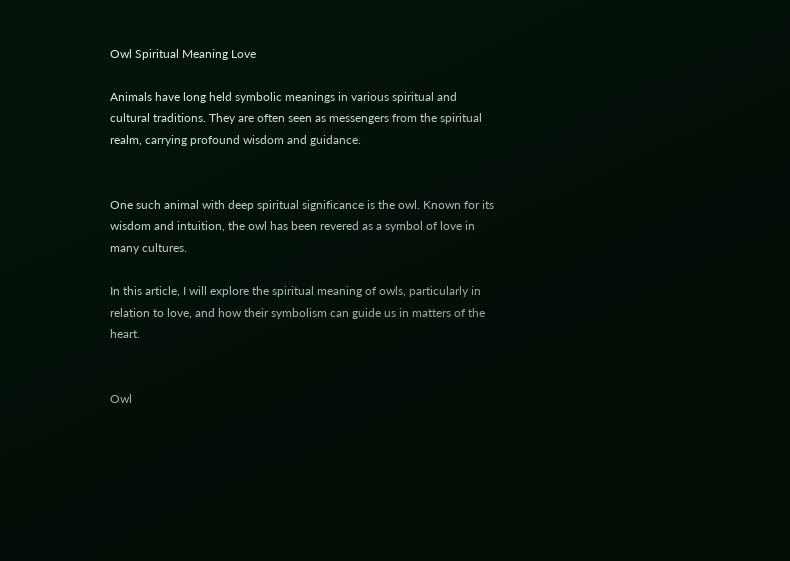Owl Spiritual Meaning Love

Animals have long held symbolic meanings in various spiritual and cultural traditions. They are often seen as messengers from the spiritual realm, carrying profound wisdom and guidance.


One such animal with deep spiritual significance is the owl. Known for its wisdom and intuition, the owl has been revered as a symbol of love in many cultures.

In this article, I will explore the spiritual meaning of owls, particularly in relation to love, and how their symbolism can guide us in matters of the heart.


Owl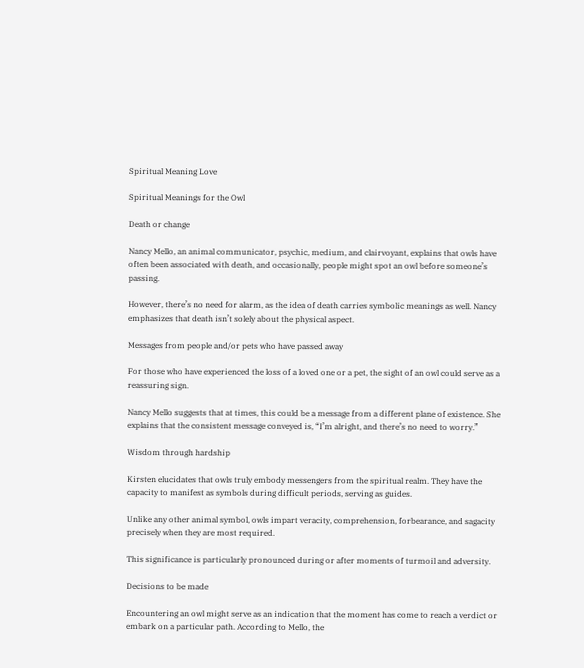Spiritual Meaning Love

Spiritual Meanings for the Owl

Death or change

Nancy Mello, an animal communicator, psychic, medium, and clairvoyant, explains that owls have often been associated with death, and occasionally, people might spot an owl before someone’s passing.

However, there’s no need for alarm, as the idea of death carries symbolic meanings as well. Nancy emphasizes that death isn’t solely about the physical aspect.

Messages from people and/or pets who have passed away

For those who have experienced the loss of a loved one or a pet, the sight of an owl could serve as a reassuring sign.

Nancy Mello suggests that at times, this could be a message from a different plane of existence. She explains that the consistent message conveyed is, “I’m alright, and there’s no need to worry.”

Wisdom through hardship

Kirsten elucidates that owls truly embody messengers from the spiritual realm. They have the capacity to manifest as symbols during difficult periods, serving as guides.

Unlike any other animal symbol, owls impart veracity, comprehension, forbearance, and sagacity precisely when they are most required.

This significance is particularly pronounced during or after moments of turmoil and adversity.

Decisions to be made

Encountering an owl might serve as an indication that the moment has come to reach a verdict or embark on a particular path. According to Mello, the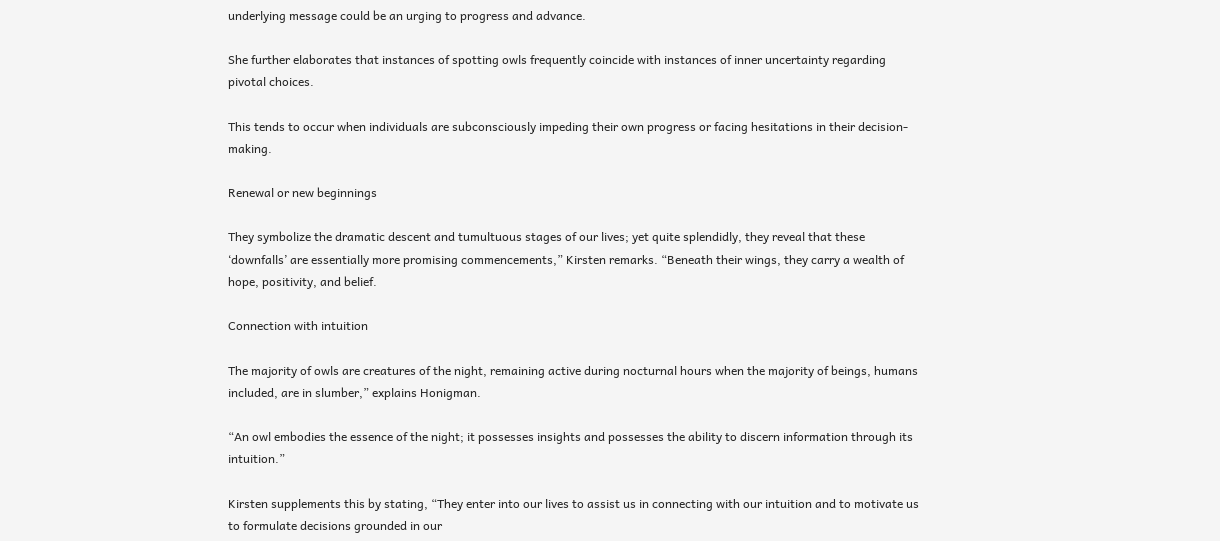underlying message could be an urging to progress and advance.

She further elaborates that instances of spotting owls frequently coincide with instances of inner uncertainty regarding pivotal choices.

This tends to occur when individuals are subconsciously impeding their own progress or facing hesitations in their decision-making.

Renewal or new beginnings

They symbolize the dramatic descent and tumultuous stages of our lives; yet quite splendidly, they reveal that these ‘downfalls’ are essentially more promising commencements,” Kirsten remarks. “Beneath their wings, they carry a wealth of hope, positivity, and belief.

Connection with intuition

The majority of owls are creatures of the night, remaining active during nocturnal hours when the majority of beings, humans included, are in slumber,” explains Honigman.

“An owl embodies the essence of the night; it possesses insights and possesses the ability to discern information through its intuition.”

Kirsten supplements this by stating, “They enter into our lives to assist us in connecting with our intuition and to motivate us to formulate decisions grounded in our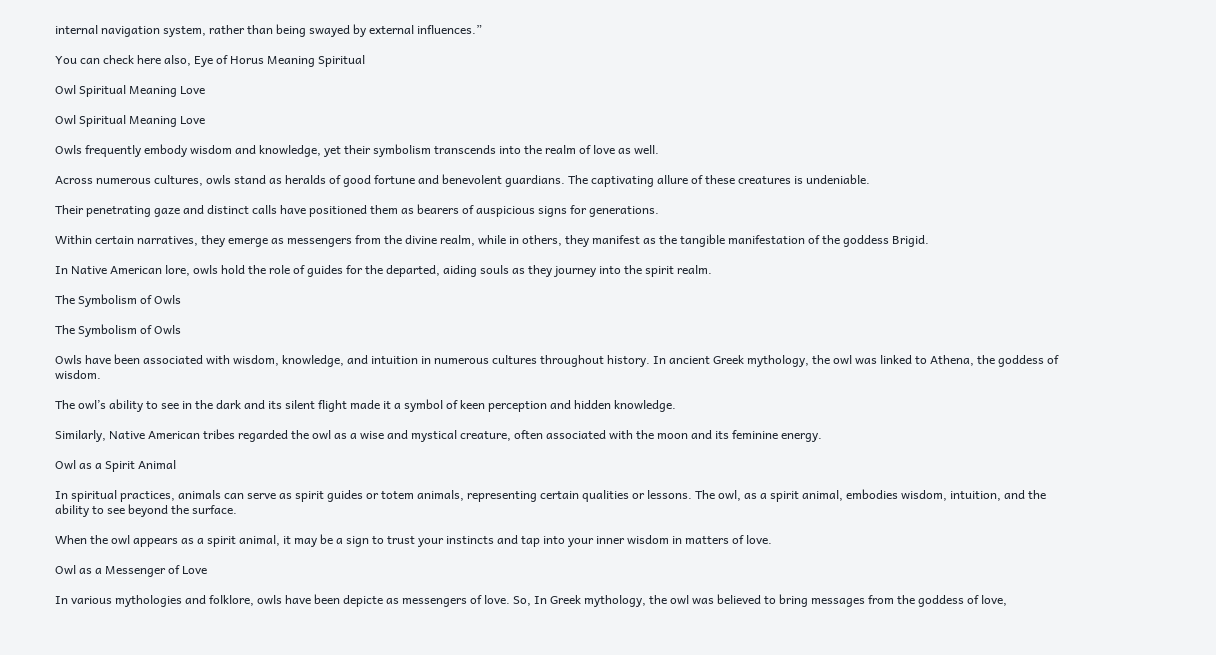internal navigation system, rather than being swayed by external influences.”

You can check here also, Eye of Horus Meaning Spiritual

Owl Spiritual Meaning Love

Owl Spiritual Meaning Love

Owls frequently embody wisdom and knowledge, yet their symbolism transcends into the realm of love as well.

Across numerous cultures, owls stand as heralds of good fortune and benevolent guardians. The captivating allure of these creatures is undeniable.

Their penetrating gaze and distinct calls have positioned them as bearers of auspicious signs for generations.

Within certain narratives, they emerge as messengers from the divine realm, while in others, they manifest as the tangible manifestation of the goddess Brigid.

In Native American lore, owls hold the role of guides for the departed, aiding souls as they journey into the spirit realm.

The Symbolism of Owls

The Symbolism of Owls

Owls have been associated with wisdom, knowledge, and intuition in numerous cultures throughout history. In ancient Greek mythology, the owl was linked to Athena, the goddess of wisdom.

The owl’s ability to see in the dark and its silent flight made it a symbol of keen perception and hidden knowledge.

Similarly, Native American tribes regarded the owl as a wise and mystical creature, often associated with the moon and its feminine energy.

Owl as a Spirit Animal

In spiritual practices, animals can serve as spirit guides or totem animals, representing certain qualities or lessons. The owl, as a spirit animal, embodies wisdom, intuition, and the ability to see beyond the surface.

When the owl appears as a spirit animal, it may be a sign to trust your instincts and tap into your inner wisdom in matters of love.

Owl as a Messenger of Love

In various mythologies and folklore, owls have been depicte as messengers of love. So, In Greek mythology, the owl was believed to bring messages from the goddess of love,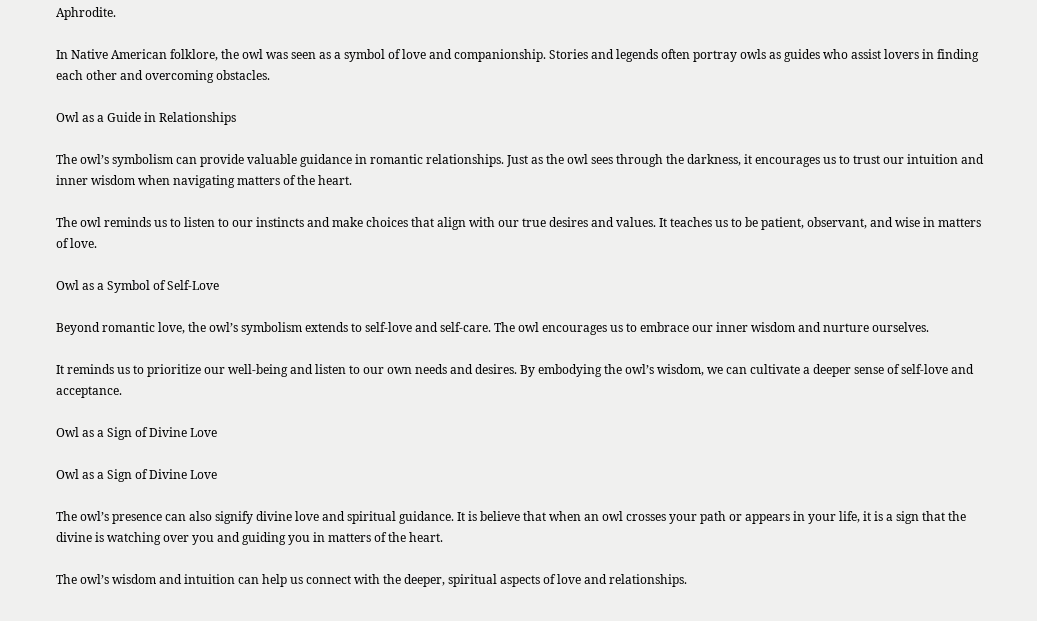Aphrodite.

In Native American folklore, the owl was seen as a symbol of love and companionship. Stories and legends often portray owls as guides who assist lovers in finding each other and overcoming obstacles.

Owl as a Guide in Relationships

The owl’s symbolism can provide valuable guidance in romantic relationships. Just as the owl sees through the darkness, it encourages us to trust our intuition and inner wisdom when navigating matters of the heart.

The owl reminds us to listen to our instincts and make choices that align with our true desires and values. It teaches us to be patient, observant, and wise in matters of love.

Owl as a Symbol of Self-Love

Beyond romantic love, the owl’s symbolism extends to self-love and self-care. The owl encourages us to embrace our inner wisdom and nurture ourselves.

It reminds us to prioritize our well-being and listen to our own needs and desires. By embodying the owl’s wisdom, we can cultivate a deeper sense of self-love and acceptance.

Owl as a Sign of Divine Love

Owl as a Sign of Divine Love

The owl’s presence can also signify divine love and spiritual guidance. It is believe that when an owl crosses your path or appears in your life, it is a sign that the divine is watching over you and guiding you in matters of the heart.

The owl’s wisdom and intuition can help us connect with the deeper, spiritual aspects of love and relationships.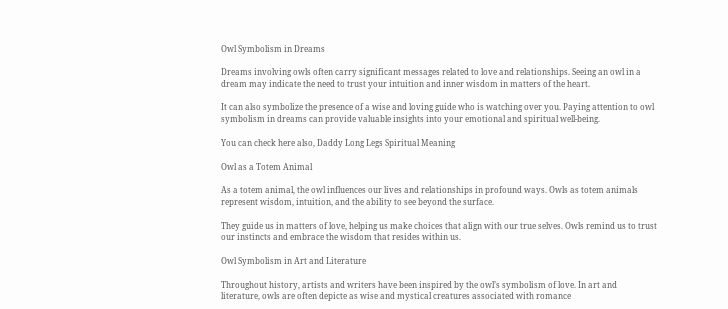Owl Symbolism in Dreams

Dreams involving owls often carry significant messages related to love and relationships. Seeing an owl in a dream may indicate the need to trust your intuition and inner wisdom in matters of the heart.

It can also symbolize the presence of a wise and loving guide who is watching over you. Paying attention to owl symbolism in dreams can provide valuable insights into your emotional and spiritual well-being.

You can check here also, Daddy Long Legs Spiritual Meaning

Owl as a Totem Animal

As a totem animal, the owl influences our lives and relationships in profound ways. Owls as totem animals represent wisdom, intuition, and the ability to see beyond the surface.

They guide us in matters of love, helping us make choices that align with our true selves. Owls remind us to trust our instincts and embrace the wisdom that resides within us.

Owl Symbolism in Art and Literature

Throughout history, artists and writers have been inspired by the owl’s symbolism of love. In art and literature, owls are often depicte as wise and mystical creatures associated with romance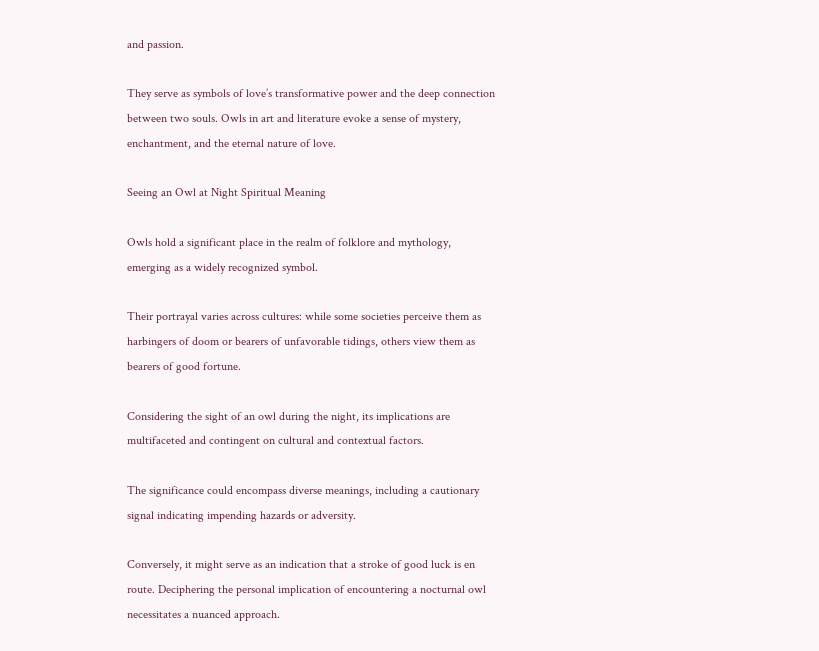and passion.

They serve as symbols of love’s transformative power and the deep connection between two souls. Owls in art and literature evoke a sense of mystery, enchantment, and the eternal nature of love.

Seeing an Owl at Night Spiritual Meaning

Owls hold a significant place in the realm of folklore and mythology, emerging as a widely recognized symbol.

Their portrayal varies across cultures: while some societies perceive them as harbingers of doom or bearers of unfavorable tidings, others view them as bearers of good fortune.

Considering the sight of an owl during the night, its implications are multifaceted and contingent on cultural and contextual factors.

The significance could encompass diverse meanings, including a cautionary signal indicating impending hazards or adversity.

Conversely, it might serve as an indication that a stroke of good luck is en route. Deciphering the personal implication of encountering a nocturnal owl necessitates a nuanced approach.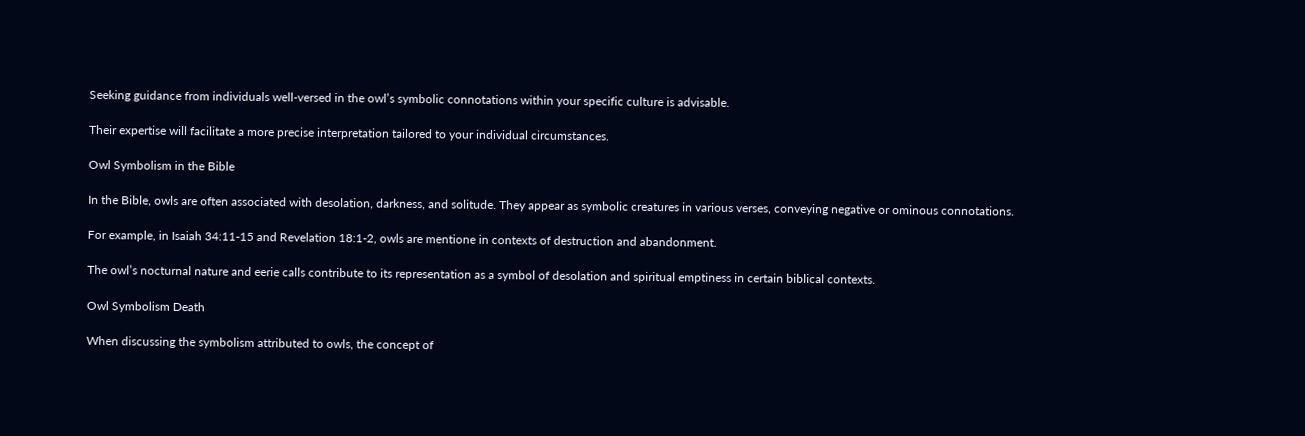Seeking guidance from individuals well-versed in the owl’s symbolic connotations within your specific culture is advisable.

Their expertise will facilitate a more precise interpretation tailored to your individual circumstances.

Owl Symbolism in the Bible

In the Bible, owls are often associated with desolation, darkness, and solitude. They appear as symbolic creatures in various verses, conveying negative or ominous connotations.

For example, in Isaiah 34:11-15 and Revelation 18:1-2, owls are mentione in contexts of destruction and abandonment.

The owl’s nocturnal nature and eerie calls contribute to its representation as a symbol of desolation and spiritual emptiness in certain biblical contexts.

Owl Symbolism Death

When discussing the symbolism attributed to owls, the concept of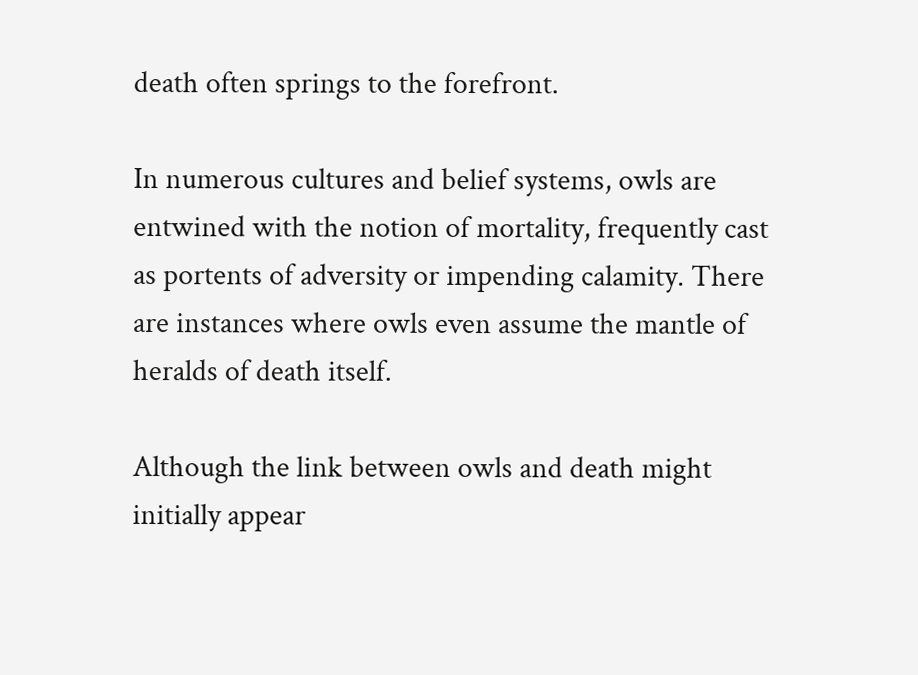death often springs to the forefront.

In numerous cultures and belief systems, owls are entwined with the notion of mortality, frequently cast as portents of adversity or impending calamity. There are instances where owls even assume the mantle of heralds of death itself.

Although the link between owls and death might initially appear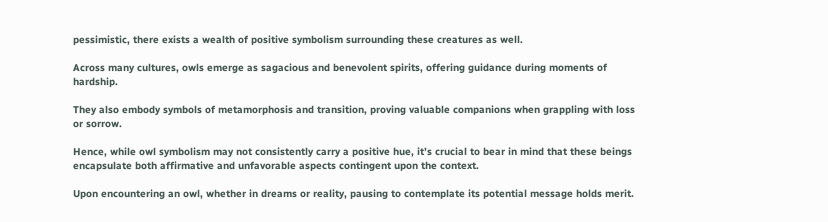pessimistic, there exists a wealth of positive symbolism surrounding these creatures as well.

Across many cultures, owls emerge as sagacious and benevolent spirits, offering guidance during moments of hardship.

They also embody symbols of metamorphosis and transition, proving valuable companions when grappling with loss or sorrow.

Hence, while owl symbolism may not consistently carry a positive hue, it’s crucial to bear in mind that these beings encapsulate both affirmative and unfavorable aspects contingent upon the context.

Upon encountering an owl, whether in dreams or reality, pausing to contemplate its potential message holds merit.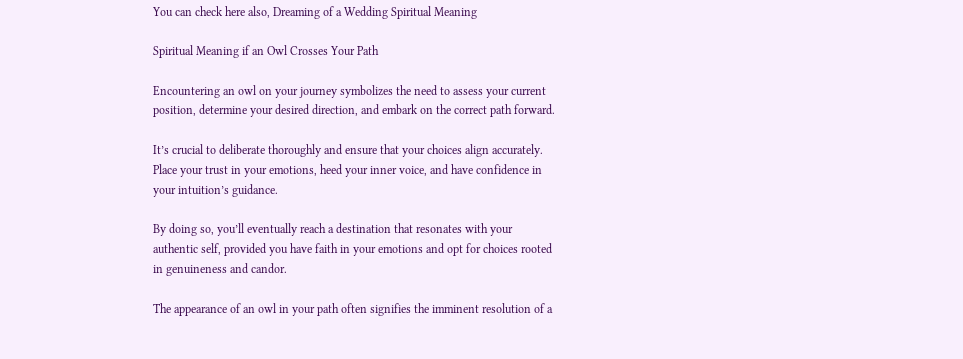You can check here also, Dreaming of a Wedding Spiritual Meaning

Spiritual Meaning if an Owl Crosses Your Path

Encountering an owl on your journey symbolizes the need to assess your current position, determine your desired direction, and embark on the correct path forward.

It’s crucial to deliberate thoroughly and ensure that your choices align accurately. Place your trust in your emotions, heed your inner voice, and have confidence in your intuition’s guidance.

By doing so, you’ll eventually reach a destination that resonates with your authentic self, provided you have faith in your emotions and opt for choices rooted in genuineness and candor.

The appearance of an owl in your path often signifies the imminent resolution of a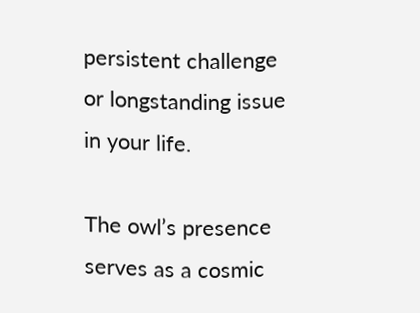persistent challenge or longstanding issue in your life.

The owl’s presence serves as a cosmic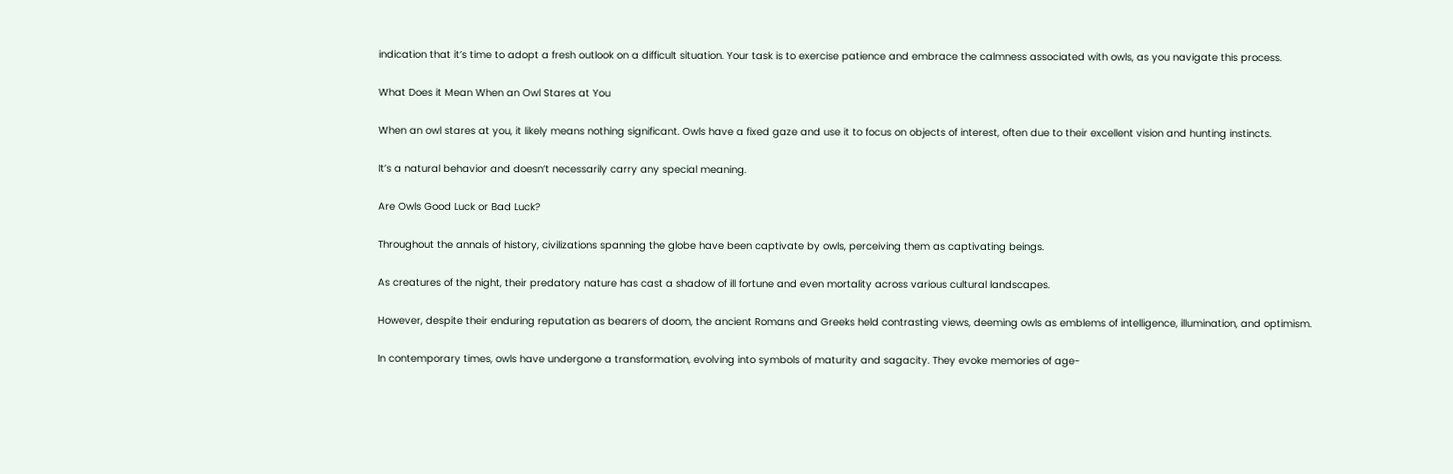indication that it’s time to adopt a fresh outlook on a difficult situation. Your task is to exercise patience and embrace the calmness associated with owls, as you navigate this process.

What Does it Mean When an Owl Stares at You

When an owl stares at you, it likely means nothing significant. Owls have a fixed gaze and use it to focus on objects of interest, often due to their excellent vision and hunting instincts.

It’s a natural behavior and doesn’t necessarily carry any special meaning.

Are Owls Good Luck or Bad Luck?

Throughout the annals of history, civilizations spanning the globe have been captivate by owls, perceiving them as captivating beings.

As creatures of the night, their predatory nature has cast a shadow of ill fortune and even mortality across various cultural landscapes.

However, despite their enduring reputation as bearers of doom, the ancient Romans and Greeks held contrasting views, deeming owls as emblems of intelligence, illumination, and optimism.

In contemporary times, owls have undergone a transformation, evolving into symbols of maturity and sagacity. They evoke memories of age-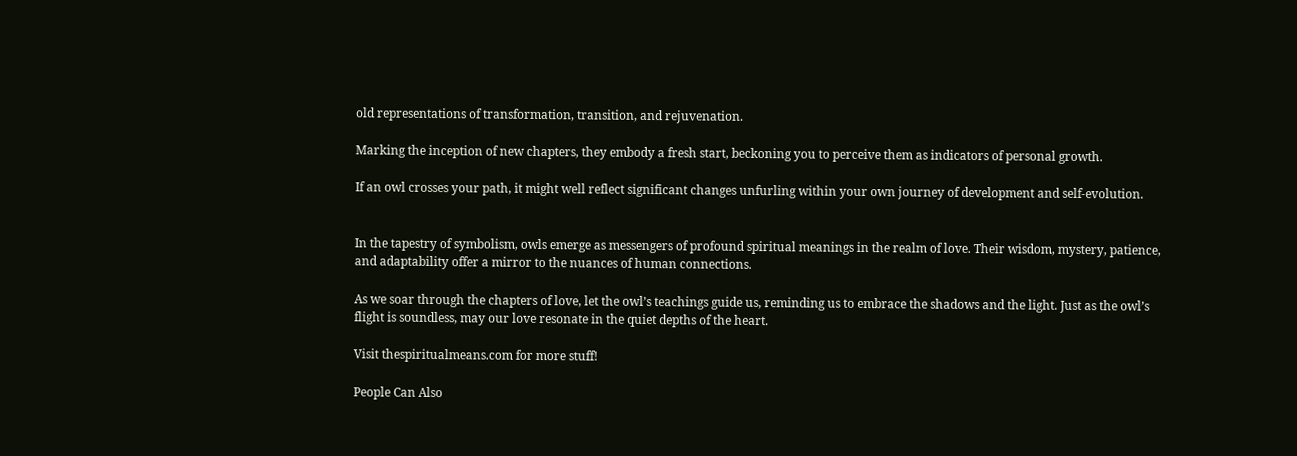old representations of transformation, transition, and rejuvenation.

Marking the inception of new chapters, they embody a fresh start, beckoning you to perceive them as indicators of personal growth.

If an owl crosses your path, it might well reflect significant changes unfurling within your own journey of development and self-evolution.


In the tapestry of symbolism, owls emerge as messengers of profound spiritual meanings in the realm of love. Their wisdom, mystery, patience, and adaptability offer a mirror to the nuances of human connections.

As we soar through the chapters of love, let the owl’s teachings guide us, reminding us to embrace the shadows and the light. Just as the owl’s flight is soundless, may our love resonate in the quiet depths of the heart.

Visit thespiritualmeans.com for more stuff!

People Can Also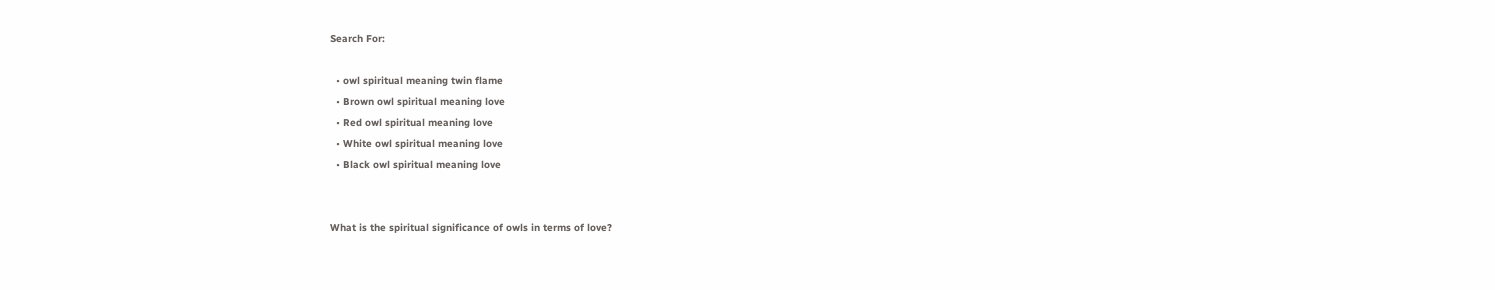Search For:

  • owl spiritual meaning twin flame
  • Brown owl spiritual meaning love
  • Red owl spiritual meaning love
  • White owl spiritual meaning love
  • Black owl spiritual meaning love


What is the spiritual significance of owls in terms of love?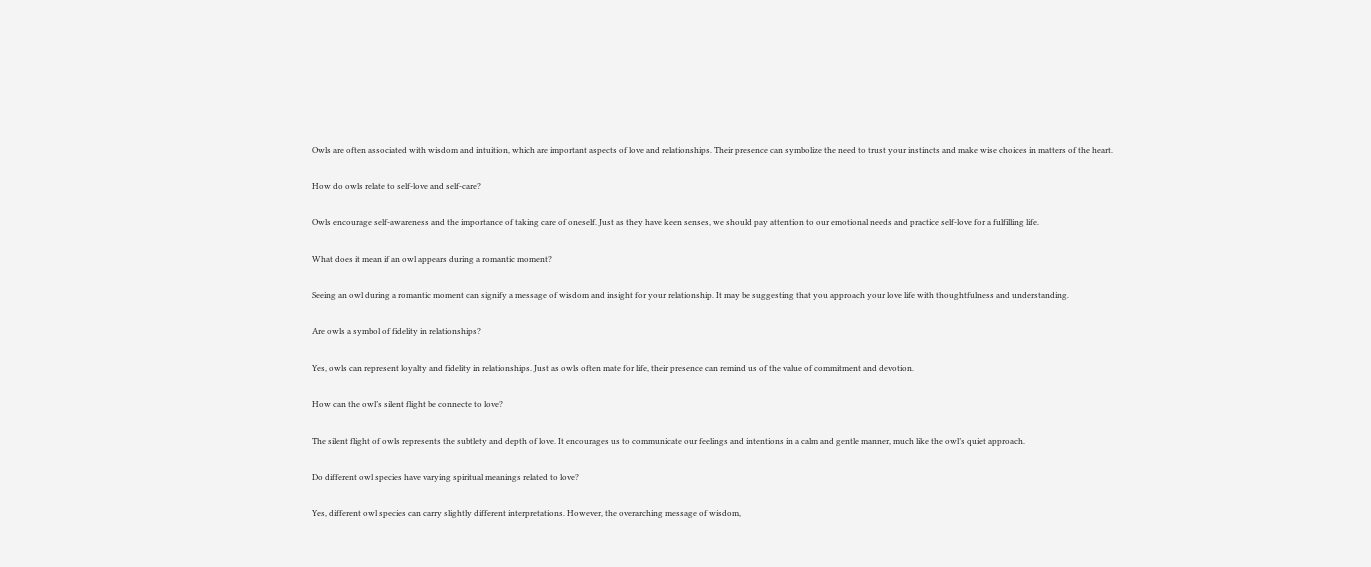Owls are often associated with wisdom and intuition, which are important aspects of love and relationships. Their presence can symbolize the need to trust your instincts and make wise choices in matters of the heart.

How do owls relate to self-love and self-care?

Owls encourage self-awareness and the importance of taking care of oneself. Just as they have keen senses, we should pay attention to our emotional needs and practice self-love for a fulfilling life.

What does it mean if an owl appears during a romantic moment?

Seeing an owl during a romantic moment can signify a message of wisdom and insight for your relationship. It may be suggesting that you approach your love life with thoughtfulness and understanding.

Are owls a symbol of fidelity in relationships?

Yes, owls can represent loyalty and fidelity in relationships. Just as owls often mate for life, their presence can remind us of the value of commitment and devotion.

How can the owl’s silent flight be connecte to love?

The silent flight of owls represents the subtlety and depth of love. It encourages us to communicate our feelings and intentions in a calm and gentle manner, much like the owl’s quiet approach.

Do different owl species have varying spiritual meanings related to love?

Yes, different owl species can carry slightly different interpretations. However, the overarching message of wisdom,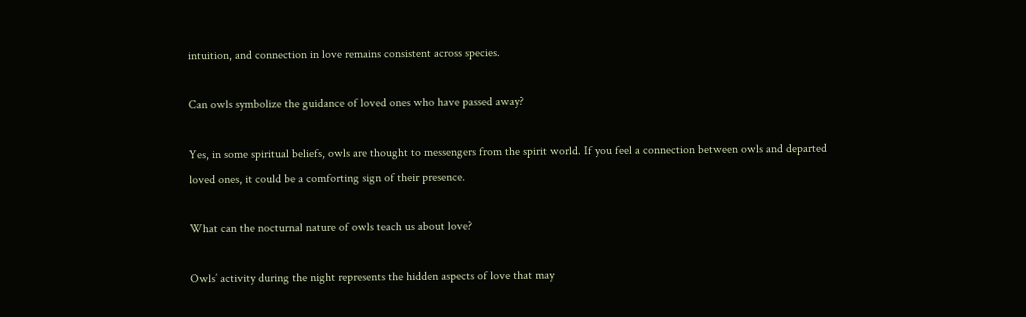intuition, and connection in love remains consistent across species.

Can owls symbolize the guidance of loved ones who have passed away?

Yes, in some spiritual beliefs, owls are thought to messengers from the spirit world. If you feel a connection between owls and departed loved ones, it could be a comforting sign of their presence.

What can the nocturnal nature of owls teach us about love?

Owls’ activity during the night represents the hidden aspects of love that may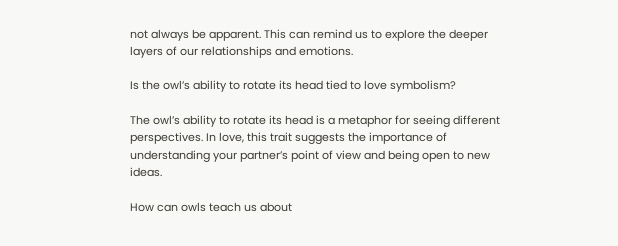not always be apparent. This can remind us to explore the deeper layers of our relationships and emotions.

Is the owl’s ability to rotate its head tied to love symbolism?

The owl’s ability to rotate its head is a metaphor for seeing different perspectives. In love, this trait suggests the importance of understanding your partner’s point of view and being open to new ideas.

How can owls teach us about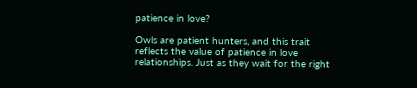patience in love?

Owls are patient hunters, and this trait reflects the value of patience in love relationships. Just as they wait for the right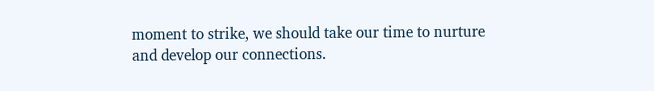moment to strike, we should take our time to nurture and develop our connections.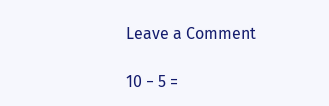Leave a Comment

10 − 5 =